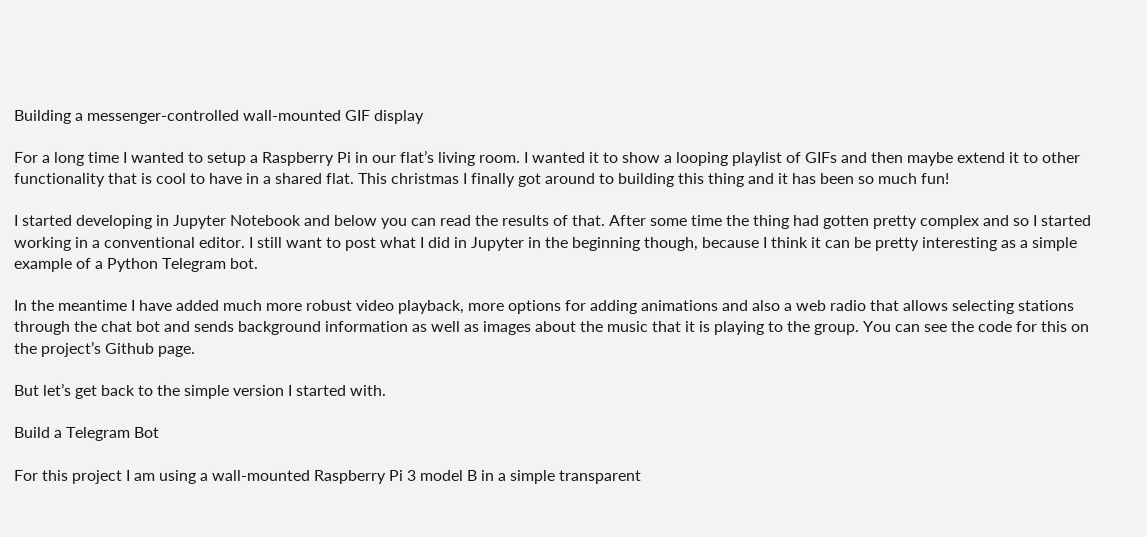Building a messenger-controlled wall-mounted GIF display

For a long time I wanted to setup a Raspberry Pi in our flat’s living room. I wanted it to show a looping playlist of GIFs and then maybe extend it to other functionality that is cool to have in a shared flat. This christmas I finally got around to building this thing and it has been so much fun!

I started developing in Jupyter Notebook and below you can read the results of that. After some time the thing had gotten pretty complex and so I started working in a conventional editor. I still want to post what I did in Jupyter in the beginning though, because I think it can be pretty interesting as a simple example of a Python Telegram bot.

In the meantime I have added much more robust video playback, more options for adding animations and also a web radio that allows selecting stations through the chat bot and sends background information as well as images about the music that it is playing to the group. You can see the code for this on the project’s Github page.

But let’s get back to the simple version I started with.

Build a Telegram Bot

For this project I am using a wall-mounted Raspberry Pi 3 model B in a simple transparent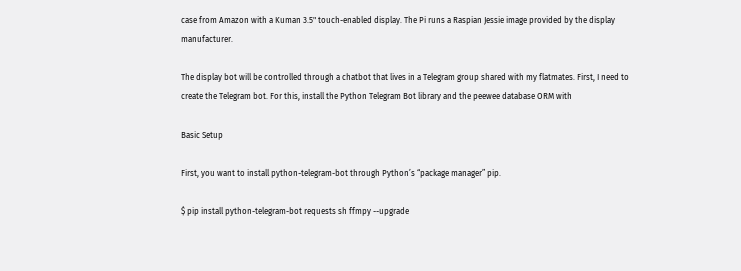case from Amazon with a Kuman 3.5" touch-enabled display. The Pi runs a Raspian Jessie image provided by the display manufacturer.

The display bot will be controlled through a chatbot that lives in a Telegram group shared with my flatmates. First, I need to create the Telegram bot. For this, install the Python Telegram Bot library and the peewee database ORM with

Basic Setup

First, you want to install python-telegram-bot through Python’s “package manager” pip.

$ pip install python-telegram-bot requests sh ffmpy --upgrade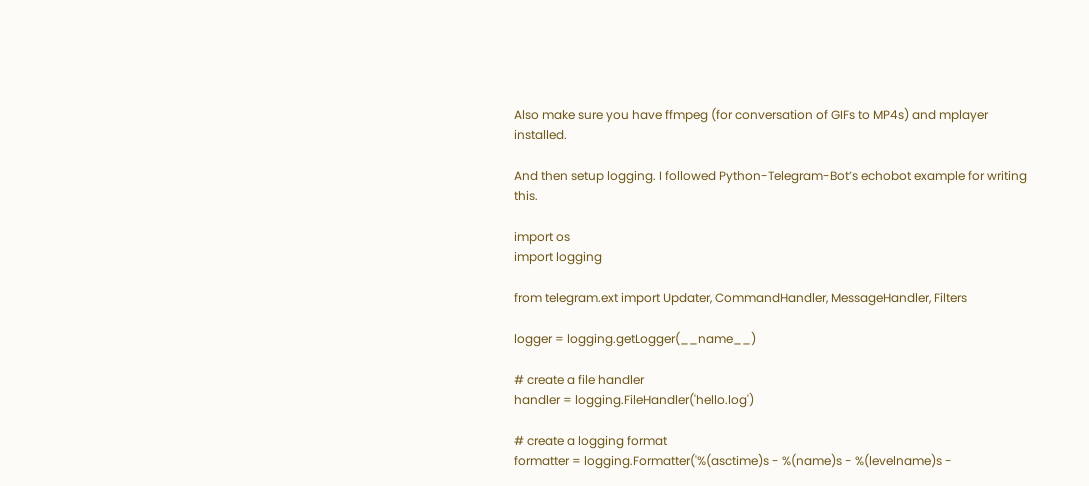Also make sure you have ffmpeg (for conversation of GIFs to MP4s) and mplayer installed.

And then setup logging. I followed Python-Telegram-Bot’s echobot example for writing this.

import os
import logging

from telegram.ext import Updater, CommandHandler, MessageHandler, Filters

logger = logging.getLogger(__name__)

# create a file handler
handler = logging.FileHandler('hello.log')

# create a logging format
formatter = logging.Formatter('%(asctime)s - %(name)s - %(levelname)s -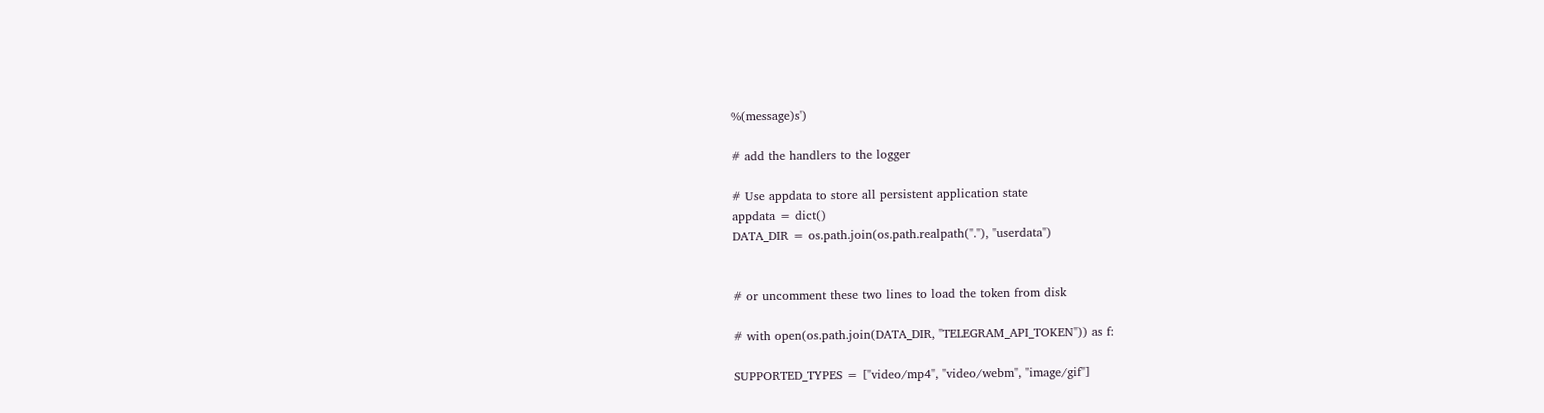%(message)s')

# add the handlers to the logger

# Use appdata to store all persistent application state
appdata = dict()
DATA_DIR = os.path.join(os.path.realpath("."), "userdata")


# or uncomment these two lines to load the token from disk

# with open(os.path.join(DATA_DIR, "TELEGRAM_API_TOKEN")) as f:

SUPPORTED_TYPES = ["video/mp4", "video/webm", "image/gif"]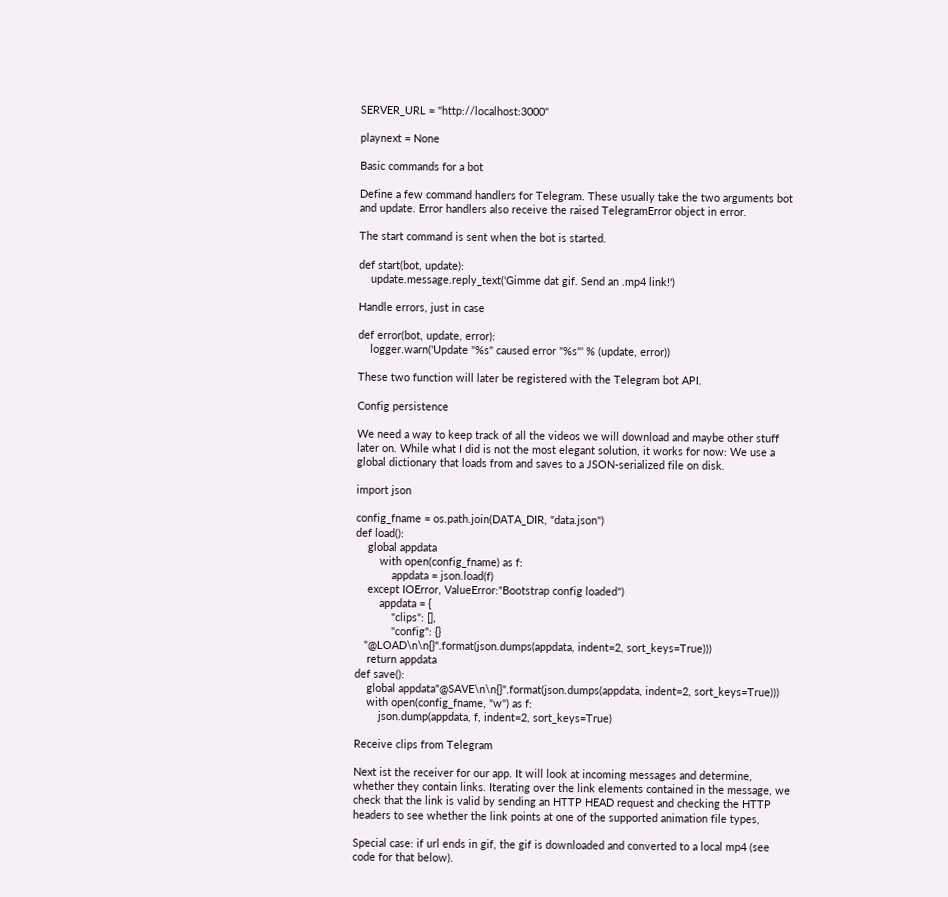SERVER_URL = "http://localhost:3000"

playnext = None

Basic commands for a bot

Define a few command handlers for Telegram. These usually take the two arguments bot and update. Error handlers also receive the raised TelegramError object in error.

The start command is sent when the bot is started.

def start(bot, update):
    update.message.reply_text('Gimme dat gif. Send an .mp4 link!')

Handle errors, just in case

def error(bot, update, error):
    logger.warn('Update "%s" caused error "%s"' % (update, error))

These two function will later be registered with the Telegram bot API.

Config persistence

We need a way to keep track of all the videos we will download and maybe other stuff later on. While what I did is not the most elegant solution, it works for now: We use a global dictionary that loads from and saves to a JSON-serialized file on disk.

import json

config_fname = os.path.join(DATA_DIR, "data.json")
def load():
    global appdata
        with open(config_fname) as f:
            appdata = json.load(f)
    except IOError, ValueError:"Bootstrap config loaded")
        appdata = {
            "clips": [],
            "config": {}
   "@LOAD\n\n{}".format(json.dumps(appdata, indent=2, sort_keys=True)))
    return appdata
def save():
    global appdata"@SAVE\n\n{}".format(json.dumps(appdata, indent=2, sort_keys=True)))
    with open(config_fname, "w") as f:
        json.dump(appdata, f, indent=2, sort_keys=True)

Receive clips from Telegram

Next ist the receiver for our app. It will look at incoming messages and determine, whether they contain links. Iterating over the link elements contained in the message, we check that the link is valid by sending an HTTP HEAD request and checking the HTTP headers to see whether the link points at one of the supported animation file types,

Special case: if url ends in gif, the gif is downloaded and converted to a local mp4 (see code for that below).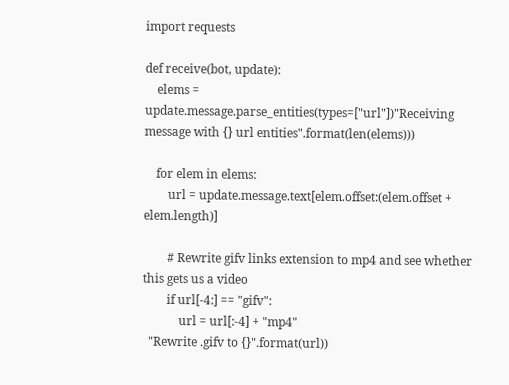import requests

def receive(bot, update):
    elems = update.message.parse_entities(types=["url"])"Receiving message with {} url entities".format(len(elems)))

    for elem in elems:
        url = update.message.text[elem.offset:(elem.offset + elem.length)]

        # Rewrite gifv links extension to mp4 and see whether this gets us a video
        if url[-4:] == "gifv":
            url = url[:-4] + "mp4"
  "Rewrite .gifv to {}".format(url))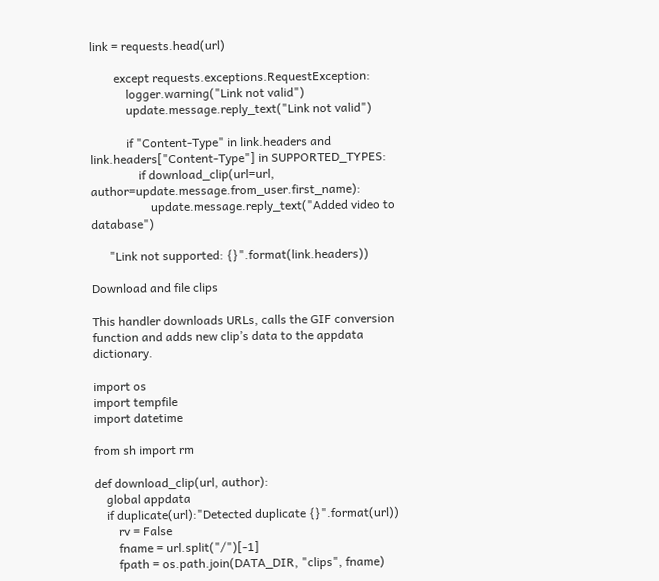link = requests.head(url)

        except requests.exceptions.RequestException:
            logger.warning("Link not valid")
            update.message.reply_text("Link not valid")

            if "Content-Type" in link.headers and link.headers["Content-Type"] in SUPPORTED_TYPES:
                if download_clip(url=url, author=update.message.from_user.first_name):
                    update.message.reply_text("Added video to database")

      "Link not supported: {}".format(link.headers))

Download and file clips

This handler downloads URLs, calls the GIF conversion function and adds new clip’s data to the appdata dictionary.

import os
import tempfile
import datetime

from sh import rm

def download_clip(url, author):
    global appdata
    if duplicate(url):"Detected duplicate {}".format(url))
        rv = False
        fname = url.split("/")[-1]
        fpath = os.path.join(DATA_DIR, "clips", fname)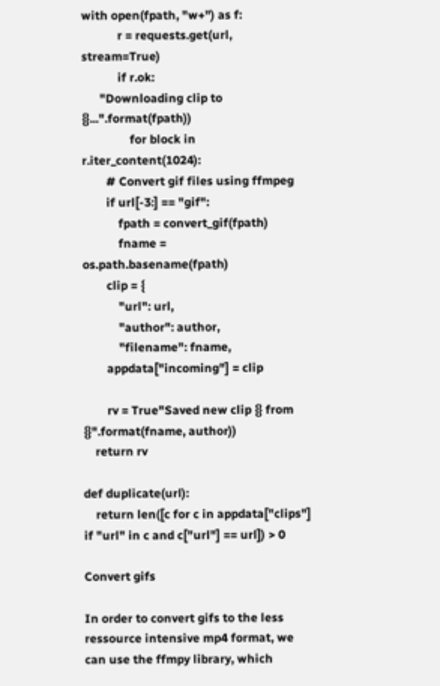with open(fpath, "w+") as f:
            r = requests.get(url, stream=True)
            if r.ok:
      "Downloading clip to {}...".format(fpath))
                for block in r.iter_content(1024):
        # Convert gif files using ffmpeg
        if url[-3:] == "gif":
            fpath = convert_gif(fpath)
            fname = os.path.basename(fpath)
        clip = {
            "url": url,
            "author": author,
            "filename": fname,
        appdata["incoming"] = clip

        rv = True"Saved new clip {} from {}".format(fname, author))
    return rv

def duplicate(url):
    return len([c for c in appdata["clips"] if "url" in c and c["url"] == url]) > 0

Convert gifs

In order to convert gifs to the less ressource intensive mp4 format, we can use the ffmpy library, which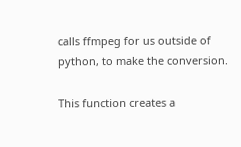calls ffmpeg for us outside of python, to make the conversion.

This function creates a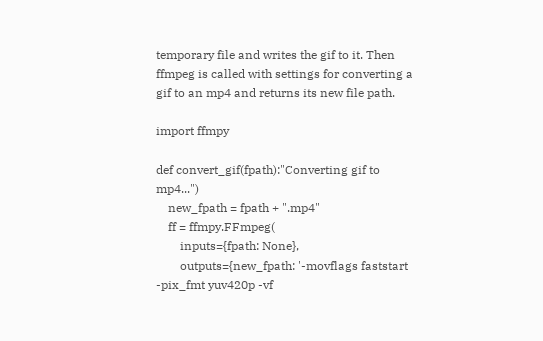temporary file and writes the gif to it. Then ffmpeg is called with settings for converting a gif to an mp4 and returns its new file path.

import ffmpy

def convert_gif(fpath):"Converting gif to mp4...")
    new_fpath = fpath + ".mp4"
    ff = ffmpy.FFmpeg(
        inputs={fpath: None},
        outputs={new_fpath: '-movflags faststart -pix_fmt yuv420p -vf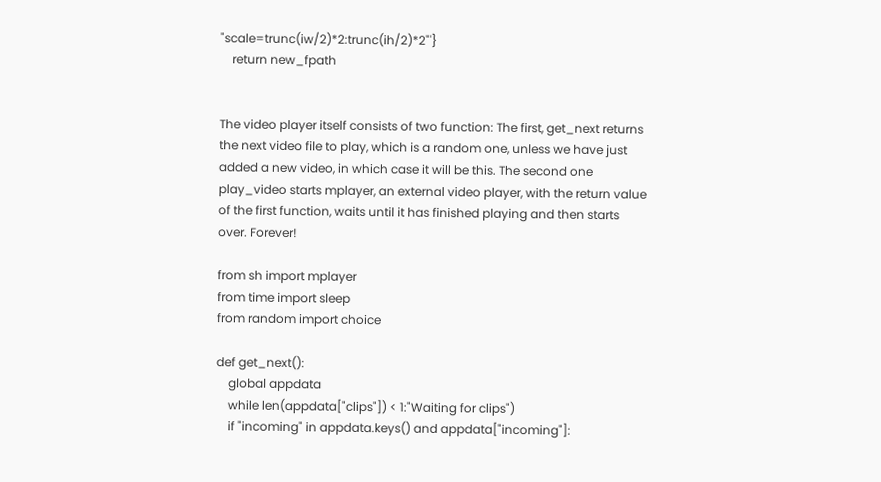"scale=trunc(iw/2)*2:trunc(ih/2)*2"'}
    return new_fpath


The video player itself consists of two function: The first, get_next returns the next video file to play, which is a random one, unless we have just added a new video, in which case it will be this. The second one play_video starts mplayer, an external video player, with the return value of the first function, waits until it has finished playing and then starts over. Forever!

from sh import mplayer
from time import sleep
from random import choice

def get_next():
    global appdata
    while len(appdata["clips"]) < 1:"Waiting for clips")
    if "incoming" in appdata.keys() and appdata["incoming"]: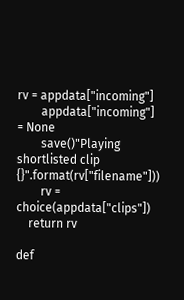rv = appdata["incoming"]
        appdata["incoming"] = None
        save()"Playing shortlisted clip {}".format(rv["filename"]))
        rv = choice(appdata["clips"])
    return rv

def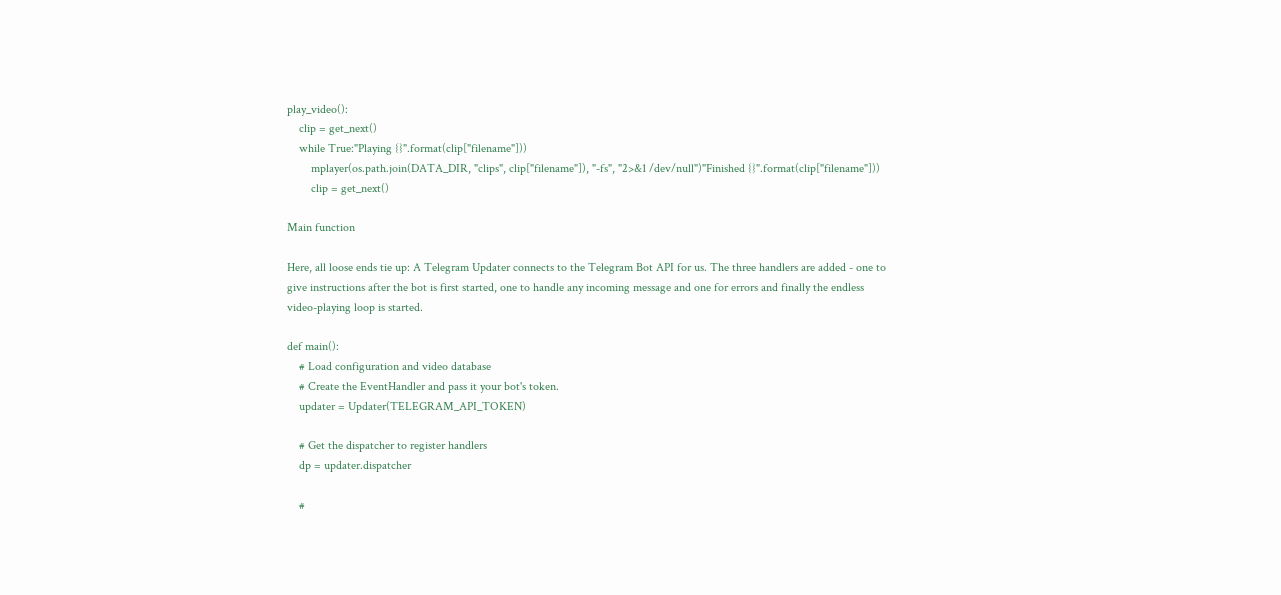play_video():
    clip = get_next()
    while True:"Playing {}".format(clip["filename"]))
        mplayer(os.path.join(DATA_DIR, "clips", clip["filename"]), "-fs", "2>&1 /dev/null")"Finished {}".format(clip["filename"]))
        clip = get_next()

Main function

Here, all loose ends tie up: A Telegram Updater connects to the Telegram Bot API for us. The three handlers are added - one to give instructions after the bot is first started, one to handle any incoming message and one for errors and finally the endless video-playing loop is started.

def main():
    # Load configuration and video database
    # Create the EventHandler and pass it your bot's token.
    updater = Updater(TELEGRAM_API_TOKEN)

    # Get the dispatcher to register handlers
    dp = updater.dispatcher

    #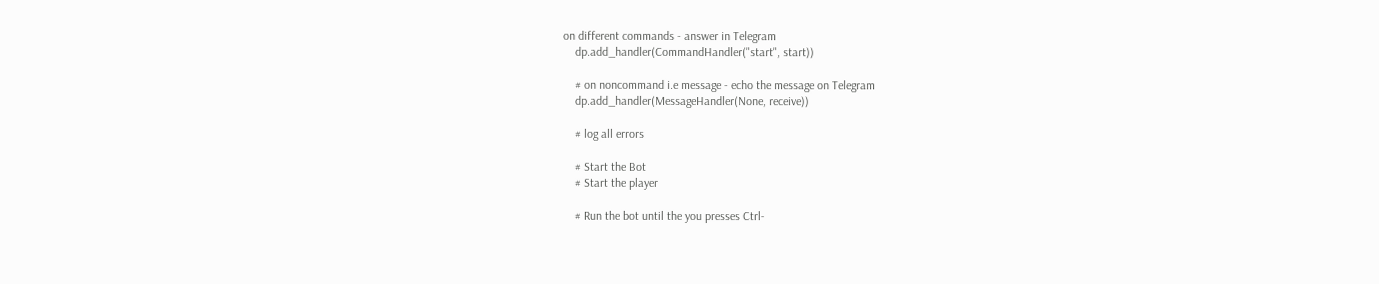on different commands - answer in Telegram
    dp.add_handler(CommandHandler("start", start))

    # on noncommand i.e message - echo the message on Telegram
    dp.add_handler(MessageHandler(None, receive))

    # log all errors

    # Start the Bot
    # Start the player

    # Run the bot until the you presses Ctrl-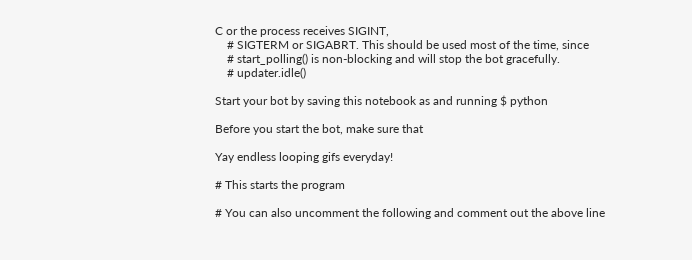C or the process receives SIGINT,
    # SIGTERM or SIGABRT. This should be used most of the time, since
    # start_polling() is non-blocking and will stop the bot gracefully.
    # updater.idle()

Start your bot by saving this notebook as and running $ python

Before you start the bot, make sure that

Yay endless looping gifs everyday!

# This starts the program

# You can also uncomment the following and comment out the above line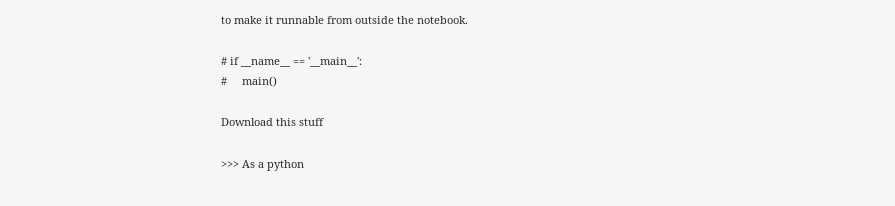to make it runnable from outside the notebook.

# if __name__ == '__main__':
#     main()

Download this stuff

>>> As a python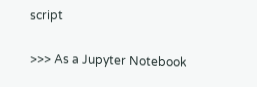script

>>> As a Jupyter Notebook